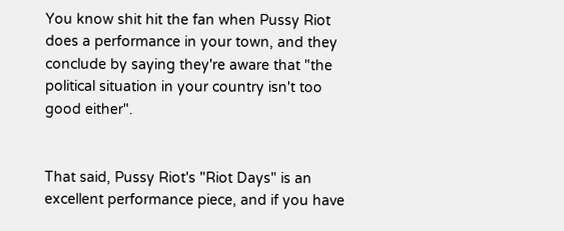You know shit hit the fan when Pussy Riot does a performance in your town, and they conclude by saying they're aware that "the political situation in your country isn't too good either".


That said, Pussy Riot's "Riot Days" is an excellent performance piece, and if you have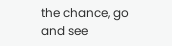the chance, go and see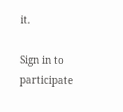it.

Sign in to participate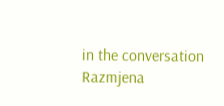in the conversation
Razmjena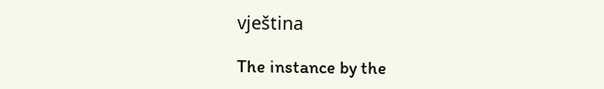vještina

The instance by the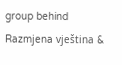group behind Razmjena vještina &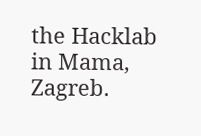the Hacklab in Mama, Zagreb.